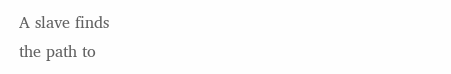A slave finds
the path to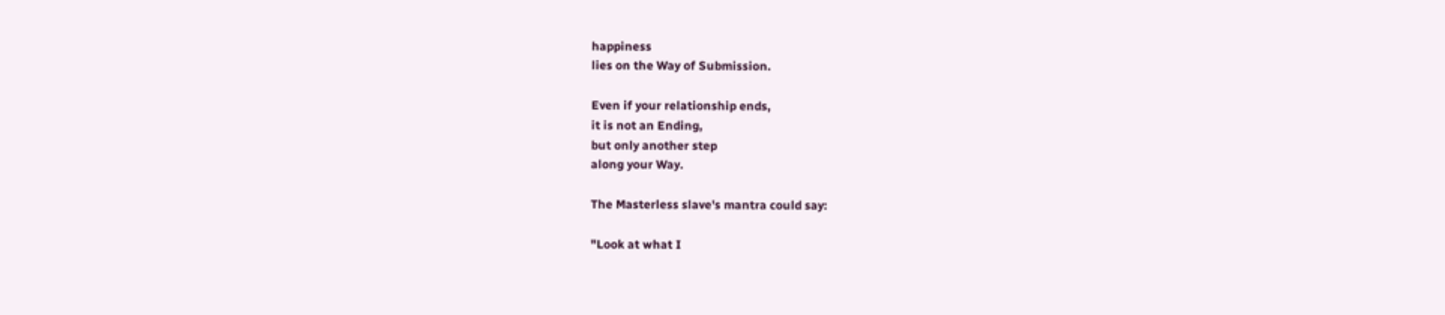happiness
lies on the Way of Submission.

Even if your relationship ends,
it is not an Ending,
but only another step
along your Way.

The Masterless slave's mantra could say:

"Look at what I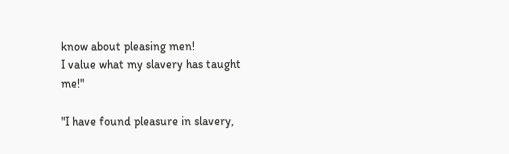know about pleasing men!
I value what my slavery has taught me!"

"I have found pleasure in slavery,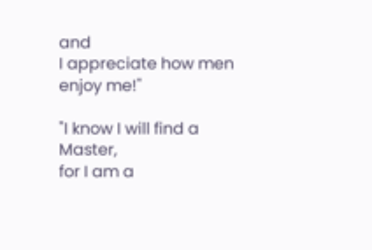and
I appreciate how men enjoy me!"

"I know I will find a Master,
for I am a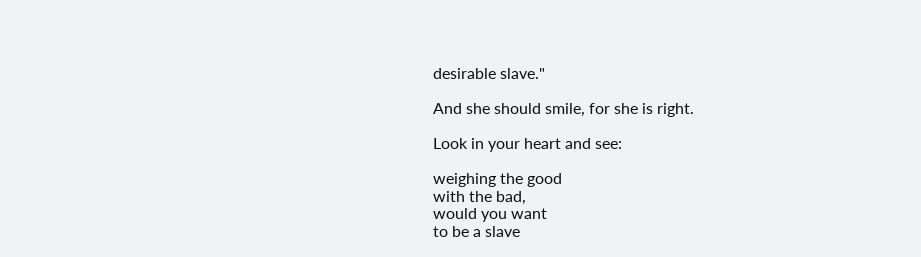desirable slave."

And she should smile, for she is right.

Look in your heart and see:

weighing the good
with the bad,
would you want
to be a slave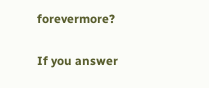forevermore?

If you answer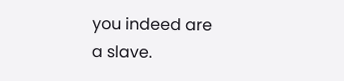you indeed are
a slave.